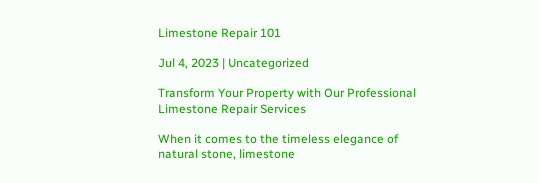Limestone Repair 101

Jul 4, 2023 | Uncategorized

Transform Your Property with Our Professional Limestone Repair Services

When it comes to the timeless elegance of natural stone, limestone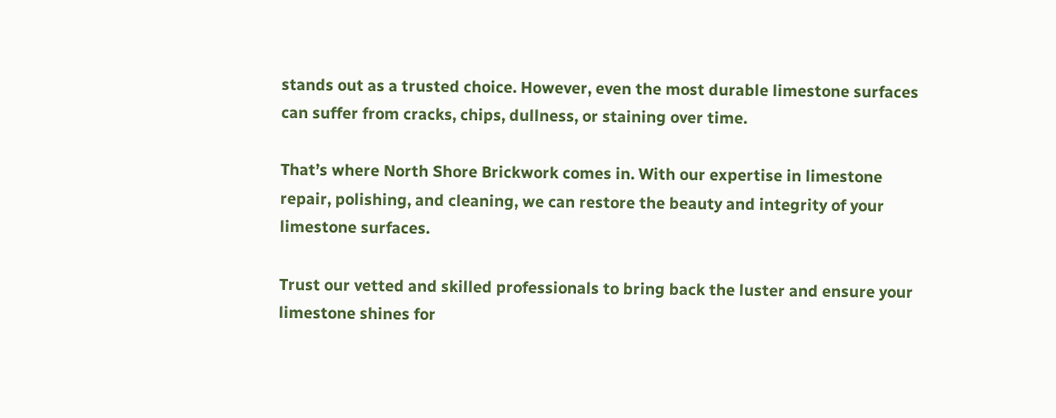stands out as a trusted choice. However, even the most durable limestone surfaces can suffer from cracks, chips, dullness, or staining over time.

That’s where North Shore Brickwork comes in. With our expertise in limestone repair, polishing, and cleaning, we can restore the beauty and integrity of your limestone surfaces.

Trust our vetted and skilled professionals to bring back the luster and ensure your limestone shines for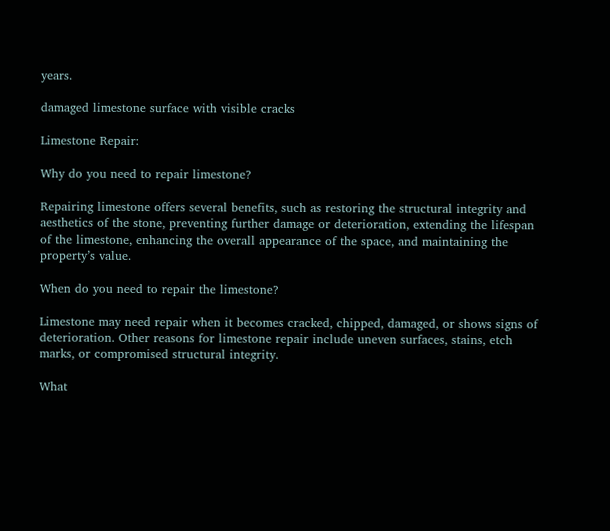years.

damaged limestone surface with visible cracks

Limestone Repair:

Why do you need to repair limestone?

Repairing limestone offers several benefits, such as restoring the structural integrity and aesthetics of the stone, preventing further damage or deterioration, extending the lifespan of the limestone, enhancing the overall appearance of the space, and maintaining the property’s value.

When do you need to repair the limestone?

Limestone may need repair when it becomes cracked, chipped, damaged, or shows signs of deterioration. Other reasons for limestone repair include uneven surfaces, stains, etch marks, or compromised structural integrity.

What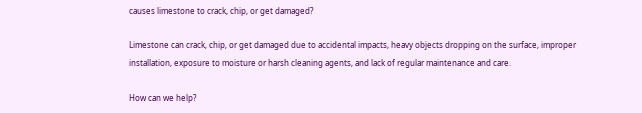causes limestone to crack, chip, or get damaged?

Limestone can crack, chip, or get damaged due to accidental impacts, heavy objects dropping on the surface, improper installation, exposure to moisture or harsh cleaning agents, and lack of regular maintenance and care.

How can we help?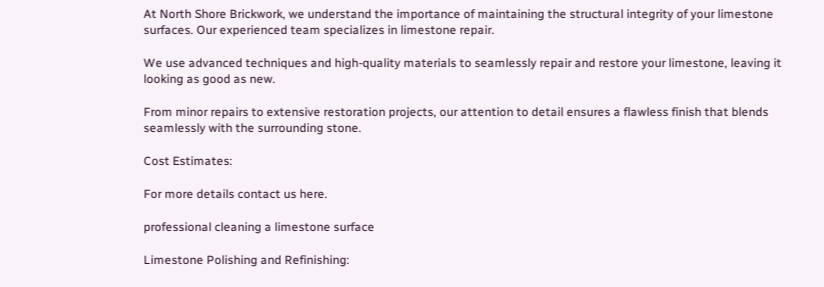At North Shore Brickwork, we understand the importance of maintaining the structural integrity of your limestone surfaces. Our experienced team specializes in limestone repair.

We use advanced techniques and high-quality materials to seamlessly repair and restore your limestone, leaving it looking as good as new.

From minor repairs to extensive restoration projects, our attention to detail ensures a flawless finish that blends seamlessly with the surrounding stone.

Cost Estimates:

For more details contact us here.

professional cleaning a limestone surface

Limestone Polishing and Refinishing: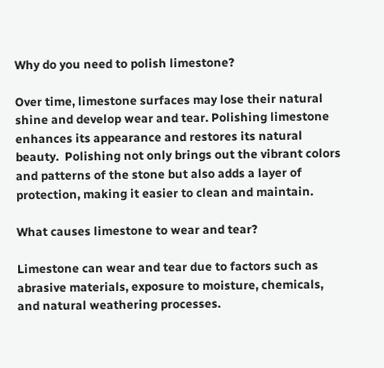Why do you need to polish limestone?

Over time, limestone surfaces may lose their natural shine and develop wear and tear. Polishing limestone enhances its appearance and restores its natural beauty.  Polishing not only brings out the vibrant colors and patterns of the stone but also adds a layer of protection, making it easier to clean and maintain.

What causes limestone to wear and tear?

Limestone can wear and tear due to factors such as abrasive materials, exposure to moisture, chemicals, and natural weathering processes.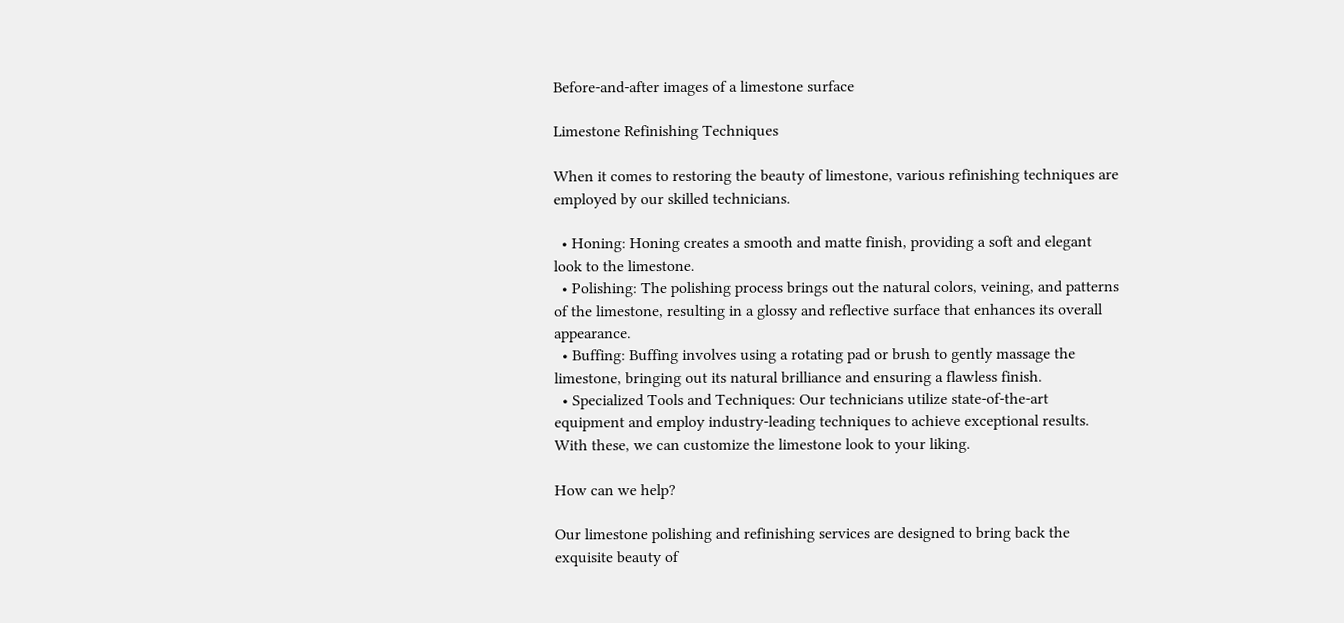Before-and-after images of a limestone surface

Limestone Refinishing Techniques

When it comes to restoring the beauty of limestone, various refinishing techniques are employed by our skilled technicians.

  • Honing: Honing creates a smooth and matte finish, providing a soft and elegant look to the limestone.
  • Polishing: The polishing process brings out the natural colors, veining, and patterns of the limestone, resulting in a glossy and reflective surface that enhances its overall appearance.
  • Buffing: Buffing involves using a rotating pad or brush to gently massage the limestone, bringing out its natural brilliance and ensuring a flawless finish.
  • Specialized Tools and Techniques: Our technicians utilize state-of-the-art equipment and employ industry-leading techniques to achieve exceptional results. With these, we can customize the limestone look to your liking.

How can we help?

Our limestone polishing and refinishing services are designed to bring back the exquisite beauty of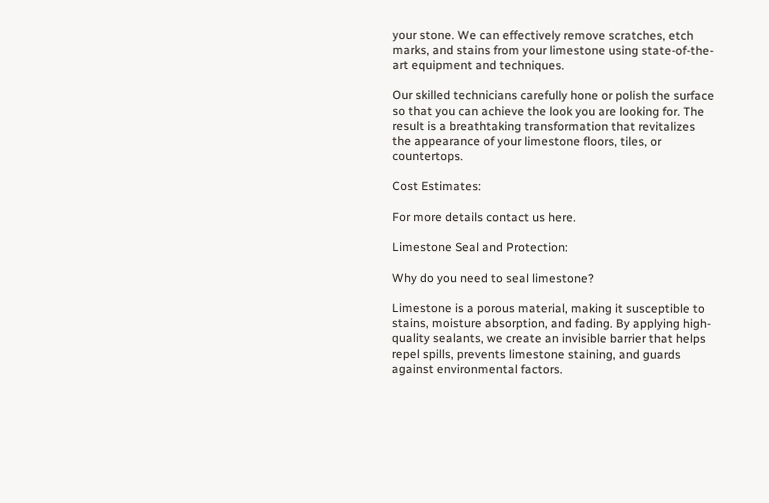your stone. We can effectively remove scratches, etch marks, and stains from your limestone using state-of-the-art equipment and techniques.

Our skilled technicians carefully hone or polish the surface so that you can achieve the look you are looking for. The result is a breathtaking transformation that revitalizes the appearance of your limestone floors, tiles, or countertops.

Cost Estimates:

For more details contact us here.

Limestone Seal and Protection:

Why do you need to seal limestone?

Limestone is a porous material, making it susceptible to stains, moisture absorption, and fading. By applying high-quality sealants, we create an invisible barrier that helps repel spills, prevents limestone staining, and guards against environmental factors.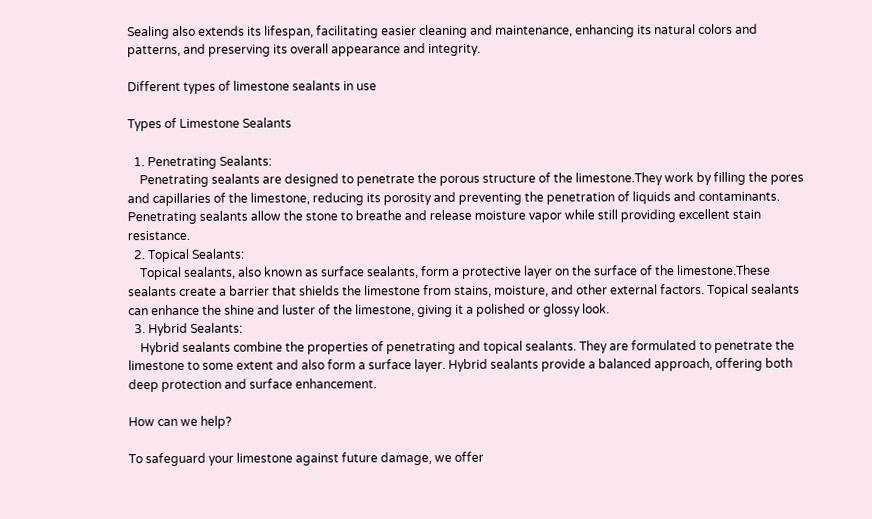Sealing also extends its lifespan, facilitating easier cleaning and maintenance, enhancing its natural colors and patterns, and preserving its overall appearance and integrity.

Different types of limestone sealants in use

Types of Limestone Sealants

  1. Penetrating Sealants:
    Penetrating sealants are designed to penetrate the porous structure of the limestone.They work by filling the pores and capillaries of the limestone, reducing its porosity and preventing the penetration of liquids and contaminants. Penetrating sealants allow the stone to breathe and release moisture vapor while still providing excellent stain resistance.
  2. Topical Sealants:
    Topical sealants, also known as surface sealants, form a protective layer on the surface of the limestone.These sealants create a barrier that shields the limestone from stains, moisture, and other external factors. Topical sealants can enhance the shine and luster of the limestone, giving it a polished or glossy look.
  3. Hybrid Sealants:
    Hybrid sealants combine the properties of penetrating and topical sealants. They are formulated to penetrate the limestone to some extent and also form a surface layer. Hybrid sealants provide a balanced approach, offering both deep protection and surface enhancement.

How can we help?

To safeguard your limestone against future damage, we offer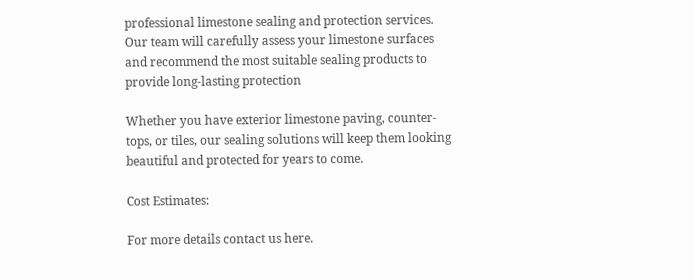professional limestone sealing and protection services. Our team will carefully assess your limestone surfaces and recommend the most suitable sealing products to provide long-lasting protection

Whether you have exterior limestone paving, counter-tops, or tiles, our sealing solutions will keep them looking beautiful and protected for years to come.

Cost Estimates:

For more details contact us here.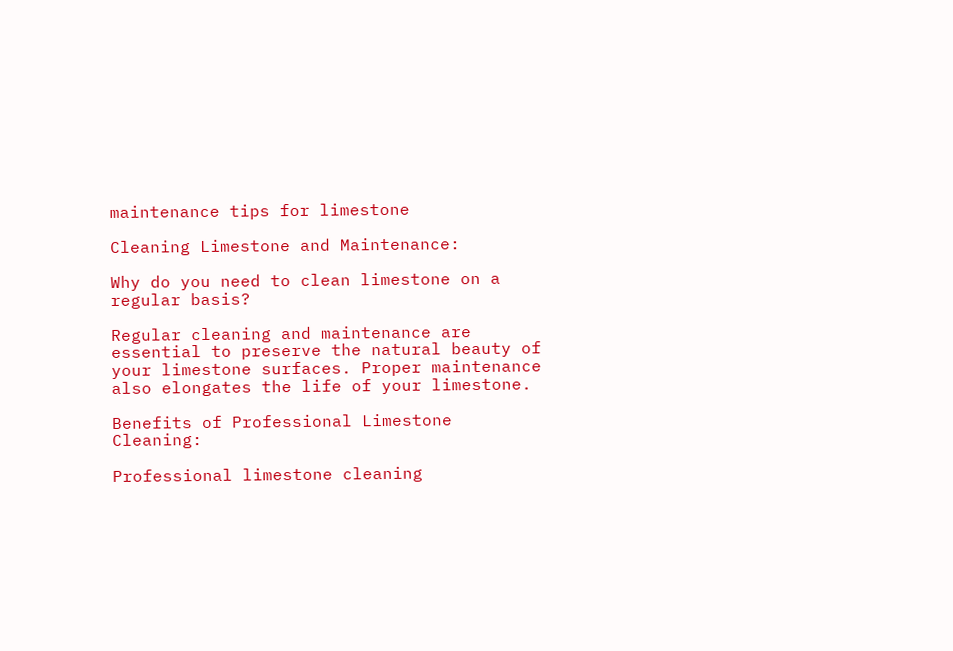maintenance tips for limestone

Cleaning Limestone and Maintenance:

Why do you need to clean limestone on a regular basis?

Regular cleaning and maintenance are essential to preserve the natural beauty of your limestone surfaces. Proper maintenance also elongates the life of your limestone.

Benefits of Professional Limestone Cleaning:

Professional limestone cleaning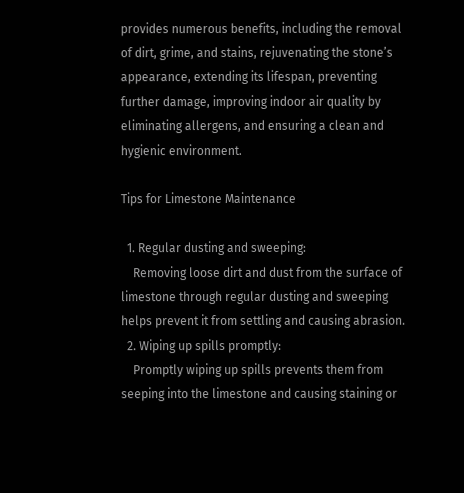provides numerous benefits, including the removal of dirt, grime, and stains, rejuvenating the stone’s appearance, extending its lifespan, preventing further damage, improving indoor air quality by eliminating allergens, and ensuring a clean and hygienic environment.

Tips for Limestone Maintenance

  1. Regular dusting and sweeping:
    Removing loose dirt and dust from the surface of limestone through regular dusting and sweeping helps prevent it from settling and causing abrasion.
  2. Wiping up spills promptly:
    Promptly wiping up spills prevents them from seeping into the limestone and causing staining or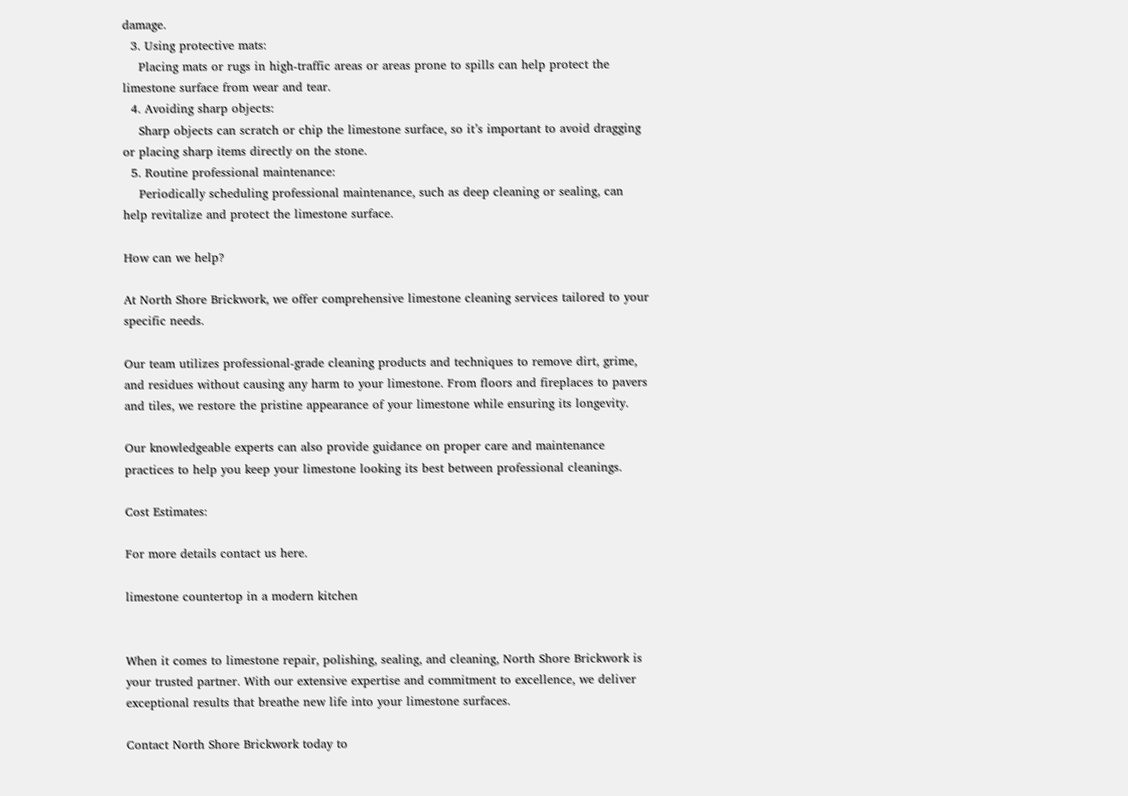damage.
  3. Using protective mats:
    Placing mats or rugs in high-traffic areas or areas prone to spills can help protect the limestone surface from wear and tear.
  4. Avoiding sharp objects:
    Sharp objects can scratch or chip the limestone surface, so it’s important to avoid dragging or placing sharp items directly on the stone.
  5. Routine professional maintenance:
    Periodically scheduling professional maintenance, such as deep cleaning or sealing, can help revitalize and protect the limestone surface.

How can we help?

At North Shore Brickwork, we offer comprehensive limestone cleaning services tailored to your specific needs.

Our team utilizes professional-grade cleaning products and techniques to remove dirt, grime, and residues without causing any harm to your limestone. From floors and fireplaces to pavers and tiles, we restore the pristine appearance of your limestone while ensuring its longevity.

Our knowledgeable experts can also provide guidance on proper care and maintenance practices to help you keep your limestone looking its best between professional cleanings.

Cost Estimates:

For more details contact us here.

limestone countertop in a modern kitchen


When it comes to limestone repair, polishing, sealing, and cleaning, North Shore Brickwork is your trusted partner. With our extensive expertise and commitment to excellence, we deliver exceptional results that breathe new life into your limestone surfaces.

Contact North Shore Brickwork today to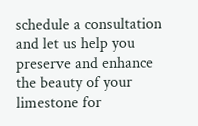schedule a consultation and let us help you preserve and enhance the beauty of your limestone for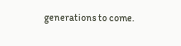generations to come.